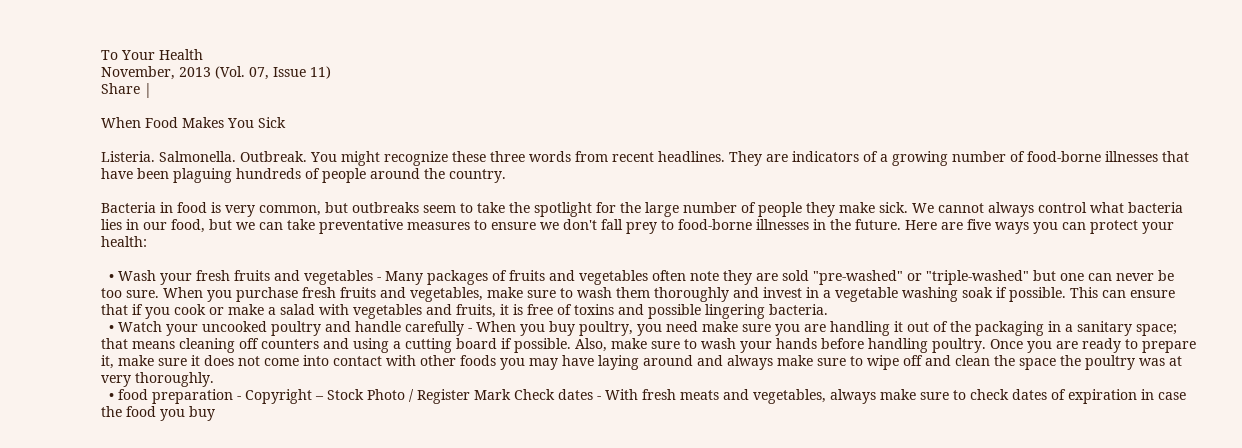To Your Health
November, 2013 (Vol. 07, Issue 11)
Share |

When Food Makes You Sick

Listeria. Salmonella. Outbreak. You might recognize these three words from recent headlines. They are indicators of a growing number of food-borne illnesses that have been plaguing hundreds of people around the country.

Bacteria in food is very common, but outbreaks seem to take the spotlight for the large number of people they make sick. We cannot always control what bacteria lies in our food, but we can take preventative measures to ensure we don't fall prey to food-borne illnesses in the future. Here are five ways you can protect your health:

  • Wash your fresh fruits and vegetables - Many packages of fruits and vegetables often note they are sold "pre-washed" or "triple-washed" but one can never be too sure. When you purchase fresh fruits and vegetables, make sure to wash them thoroughly and invest in a vegetable washing soak if possible. This can ensure that if you cook or make a salad with vegetables and fruits, it is free of toxins and possible lingering bacteria.
  • Watch your uncooked poultry and handle carefully - When you buy poultry, you need make sure you are handling it out of the packaging in a sanitary space; that means cleaning off counters and using a cutting board if possible. Also, make sure to wash your hands before handling poultry. Once you are ready to prepare it, make sure it does not come into contact with other foods you may have laying around and always make sure to wipe off and clean the space the poultry was at very thoroughly.
  • food preparation - Copyright – Stock Photo / Register Mark Check dates - With fresh meats and vegetables, always make sure to check dates of expiration in case the food you buy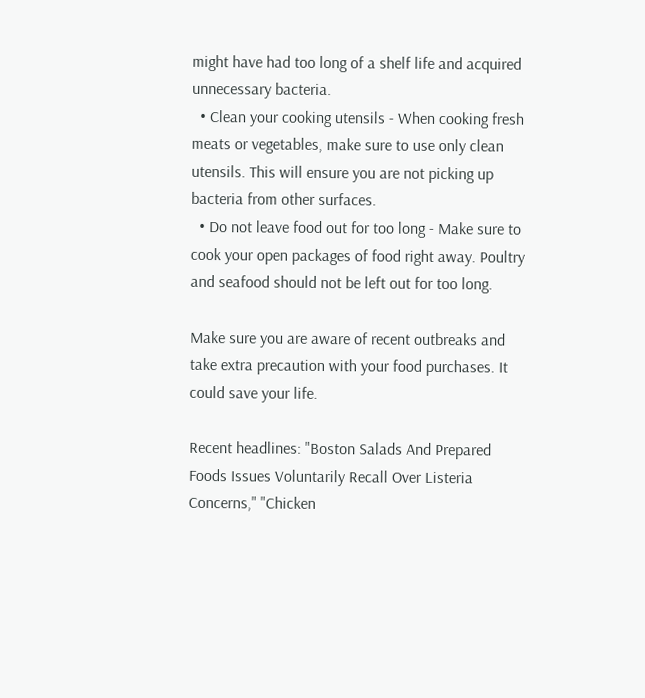might have had too long of a shelf life and acquired unnecessary bacteria.
  • Clean your cooking utensils - When cooking fresh meats or vegetables, make sure to use only clean utensils. This will ensure you are not picking up bacteria from other surfaces.
  • Do not leave food out for too long - Make sure to cook your open packages of food right away. Poultry and seafood should not be left out for too long.

Make sure you are aware of recent outbreaks and take extra precaution with your food purchases. It could save your life.

Recent headlines: "Boston Salads And Prepared Foods Issues Voluntarily Recall Over Listeria Concerns," "Chicken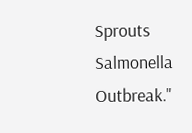Sprouts Salmonella Outbreak."